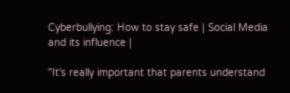Cyberbullying: How to stay safe | Social Media and its influence |

"It's really important that parents understand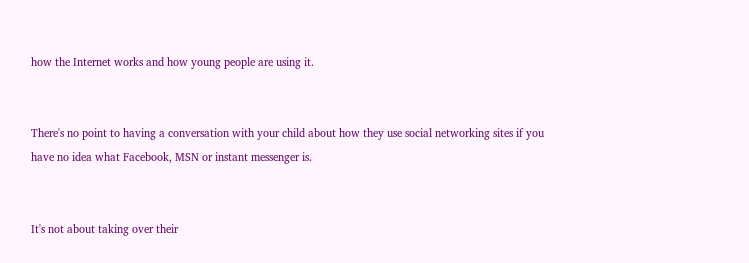how the Internet works and how young people are using it.


There's no point to having a conversation with your child about how they use social networking sites if you have no idea what Facebook, MSN or instant messenger is.


It's not about taking over their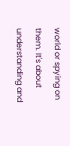world or spying on them. It's about understanding and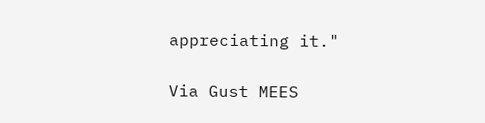appreciating it."

Via Gust MEES